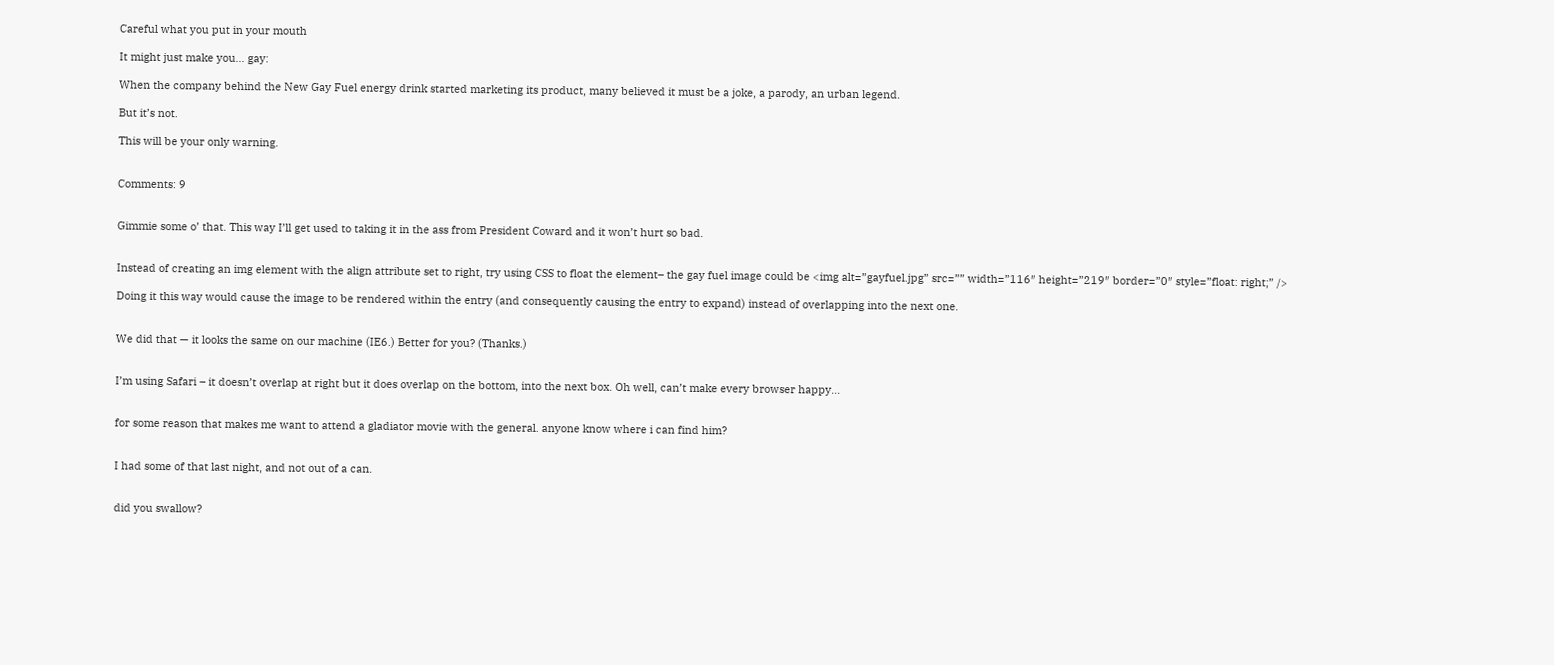Careful what you put in your mouth

It might just make you… gay:

When the company behind the New Gay Fuel energy drink started marketing its product, many believed it must be a joke, a parody, an urban legend.

But it’s not.

This will be your only warning.


Comments: 9


Gimmie some o’ that. This way I’ll get used to taking it in the ass from President Coward and it won’t hurt so bad.


Instead of creating an img element with the align attribute set to right, try using CSS to float the element– the gay fuel image could be <img alt=”gayfuel.jpg” src=”” width=”116″ height=”219″ border=”0″ style=”float: right;” />

Doing it this way would cause the image to be rendered within the entry (and consequently causing the entry to expand) instead of overlapping into the next one.


We did that — it looks the same on our machine (IE6.) Better for you? (Thanks.)


I’m using Safari – it doesn’t overlap at right but it does overlap on the bottom, into the next box. Oh well, can’t make every browser happy…


for some reason that makes me want to attend a gladiator movie with the general. anyone know where i can find him?


I had some of that last night, and not out of a can.


did you swallow?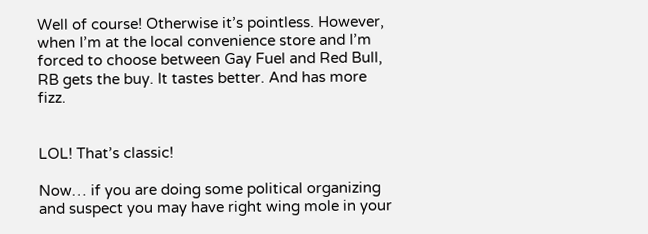Well of course! Otherwise it’s pointless. However, when I’m at the local convenience store and I’m forced to choose between Gay Fuel and Red Bull, RB gets the buy. It tastes better. And has more fizz.


LOL! That’s classic!

Now… if you are doing some political organizing and suspect you may have right wing mole in your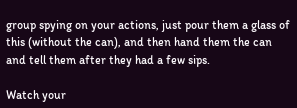group spying on your actions, just pour them a glass of this (without the can), and then hand them the can and tell them after they had a few sips.

Watch your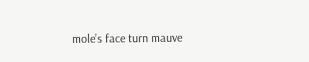mole’s face turn mauve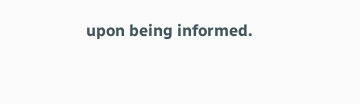upon being informed.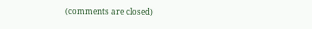(comments are closed)